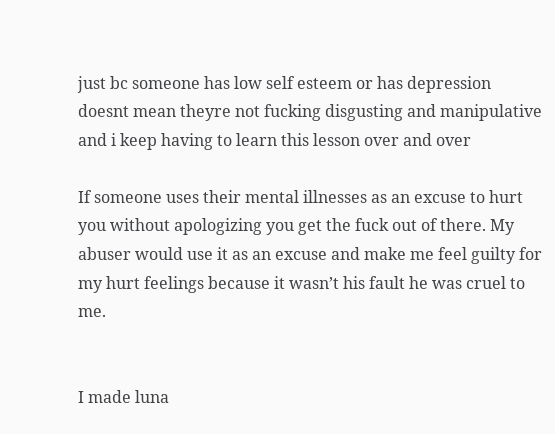just bc someone has low self esteem or has depression doesnt mean theyre not fucking disgusting and manipulative and i keep having to learn this lesson over and over

If someone uses their mental illnesses as an excuse to hurt you without apologizing you get the fuck out of there. My abuser would use it as an excuse and make me feel guilty for my hurt feelings because it wasn’t his fault he was cruel to me.


I made luna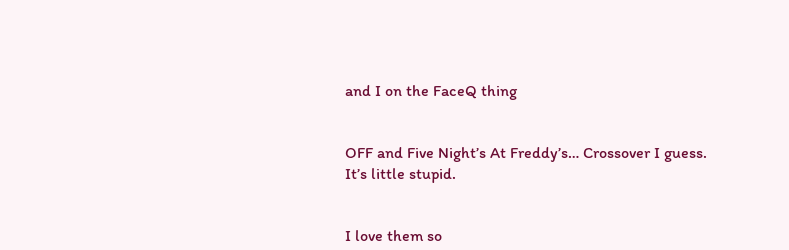and I on the FaceQ thing


OFF and Five Night’s At Freddy’s… Crossover I guess.
It’s little stupid.


I love them so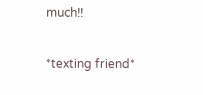much!!

*texting friend*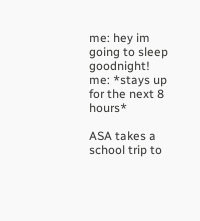me: hey im going to sleep goodnight!
me: *stays up for the next 8 hours*

ASA takes a school trip to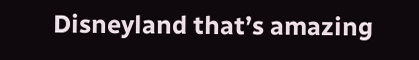Disneyland that’s amazing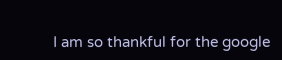I am so thankful for the google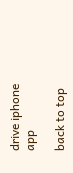drive iphone app

back to top